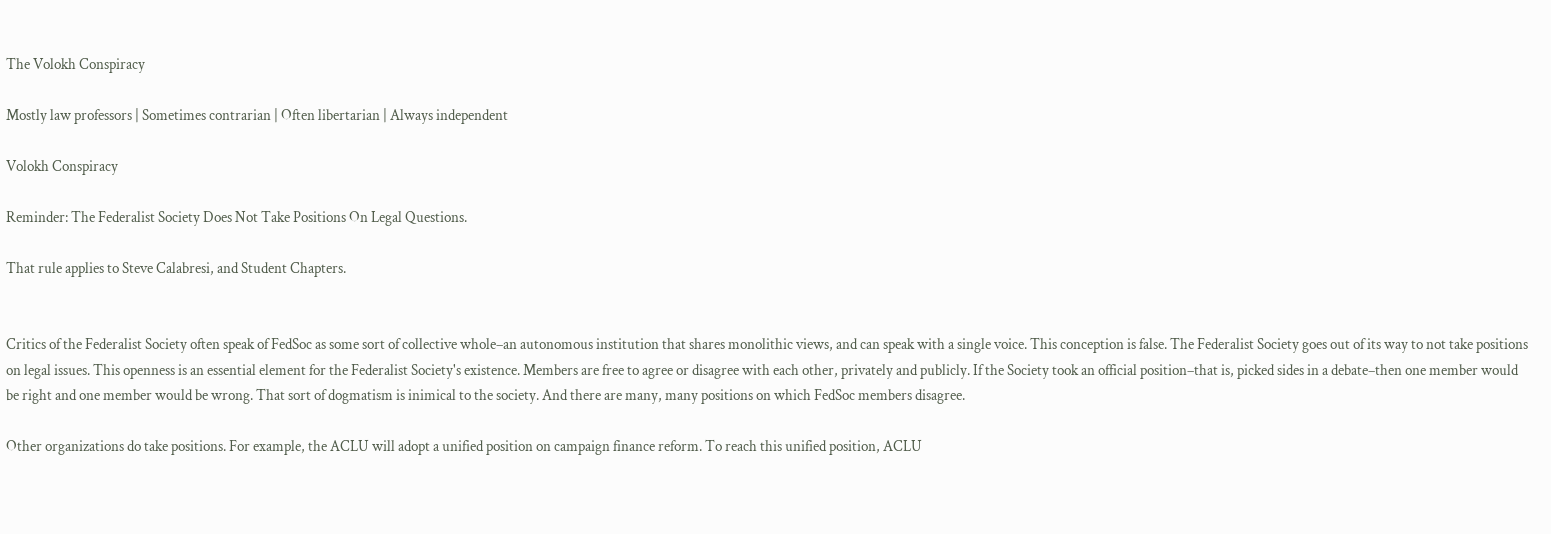The Volokh Conspiracy

Mostly law professors | Sometimes contrarian | Often libertarian | Always independent

Volokh Conspiracy

Reminder: The Federalist Society Does Not Take Positions On Legal Questions.

That rule applies to Steve Calabresi, and Student Chapters.


Critics of the Federalist Society often speak of FedSoc as some sort of collective whole–an autonomous institution that shares monolithic views, and can speak with a single voice. This conception is false. The Federalist Society goes out of its way to not take positions on legal issues. This openness is an essential element for the Federalist Society's existence. Members are free to agree or disagree with each other, privately and publicly. If the Society took an official position–that is, picked sides in a debate–then one member would be right and one member would be wrong. That sort of dogmatism is inimical to the society. And there are many, many positions on which FedSoc members disagree.

Other organizations do take positions. For example, the ACLU will adopt a unified position on campaign finance reform. To reach this unified position, ACLU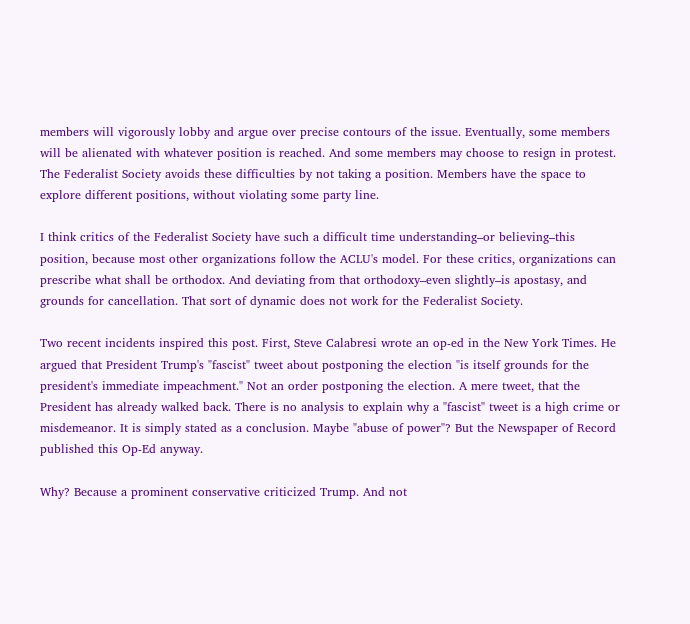members will vigorously lobby and argue over precise contours of the issue. Eventually, some members will be alienated with whatever position is reached. And some members may choose to resign in protest. The Federalist Society avoids these difficulties by not taking a position. Members have the space to explore different positions, without violating some party line.

I think critics of the Federalist Society have such a difficult time understanding–or believing–this position, because most other organizations follow the ACLU's model. For these critics, organizations can prescribe what shall be orthodox. And deviating from that orthodoxy–even slightly–is apostasy, and grounds for cancellation. That sort of dynamic does not work for the Federalist Society.

Two recent incidents inspired this post. First, Steve Calabresi wrote an op-ed in the New York Times. He argued that President Trump's "fascist" tweet about postponing the election "is itself grounds for the president's immediate impeachment." Not an order postponing the election. A mere tweet, that the President has already walked back. There is no analysis to explain why a "fascist" tweet is a high crime or misdemeanor. It is simply stated as a conclusion. Maybe "abuse of power"? But the Newspaper of Record published this Op-Ed anyway.

Why? Because a prominent conservative criticized Trump. And not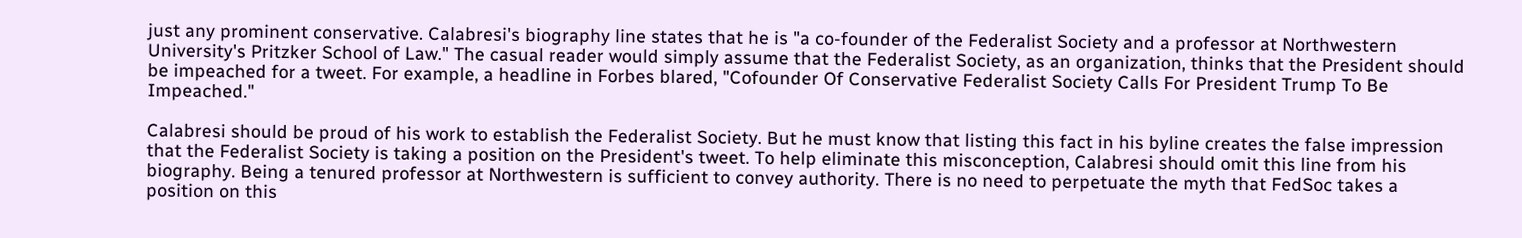just any prominent conservative. Calabresi's biography line states that he is "a co-founder of the Federalist Society and a professor at Northwestern University's Pritzker School of Law." The casual reader would simply assume that the Federalist Society, as an organization, thinks that the President should be impeached for a tweet. For example, a headline in Forbes blared, "Cofounder Of Conservative Federalist Society Calls For President Trump To Be Impeached."

Calabresi should be proud of his work to establish the Federalist Society. But he must know that listing this fact in his byline creates the false impression that the Federalist Society is taking a position on the President's tweet. To help eliminate this misconception, Calabresi should omit this line from his biography. Being a tenured professor at Northwestern is sufficient to convey authority. There is no need to perpetuate the myth that FedSoc takes a position on this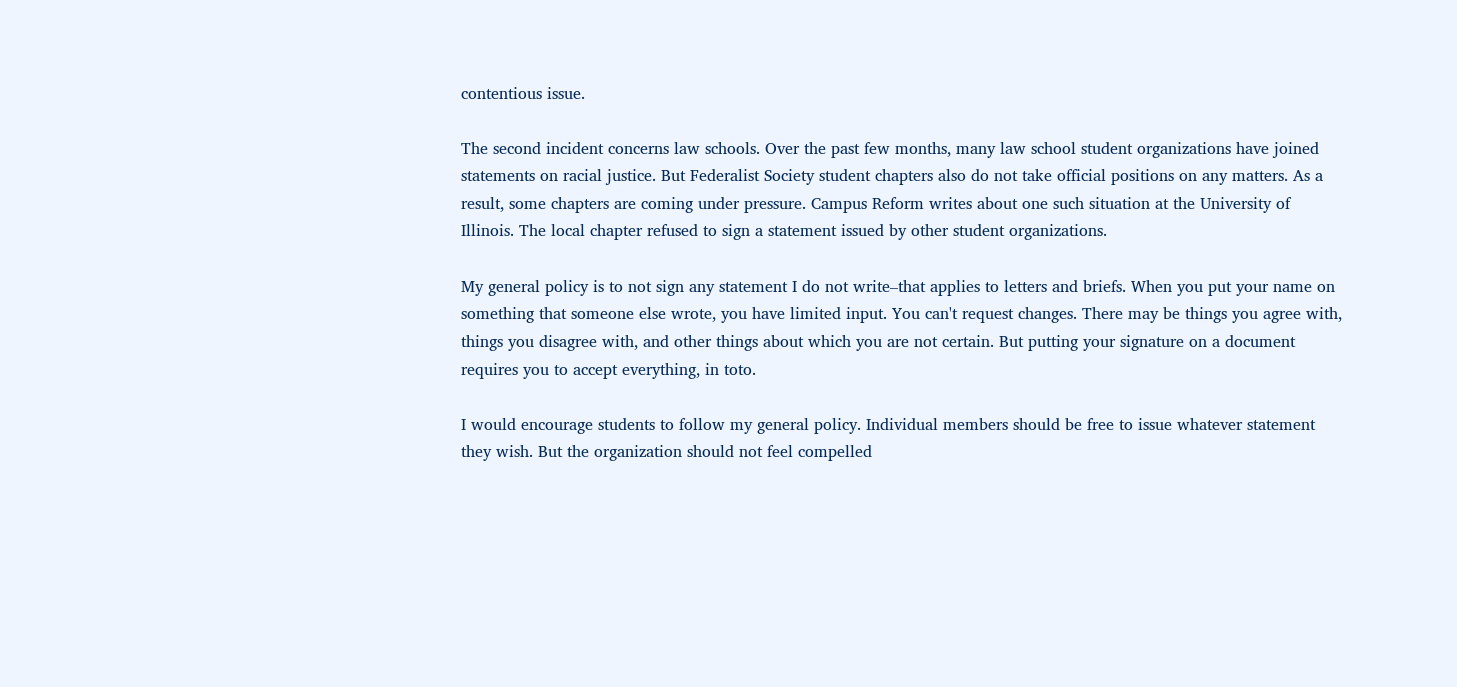contentious issue.

The second incident concerns law schools. Over the past few months, many law school student organizations have joined statements on racial justice. But Federalist Society student chapters also do not take official positions on any matters. As a result, some chapters are coming under pressure. Campus Reform writes about one such situation at the University of Illinois. The local chapter refused to sign a statement issued by other student organizations.

My general policy is to not sign any statement I do not write–that applies to letters and briefs. When you put your name on something that someone else wrote, you have limited input. You can't request changes. There may be things you agree with, things you disagree with, and other things about which you are not certain. But putting your signature on a document requires you to accept everything, in toto.

I would encourage students to follow my general policy. Individual members should be free to issue whatever statement they wish. But the organization should not feel compelled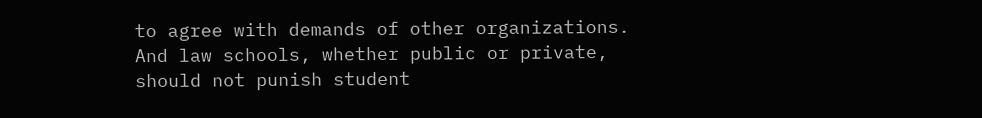to agree with demands of other organizations. And law schools, whether public or private, should not punish student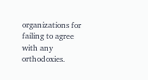organizations for failing to agree with any orthodoxies.